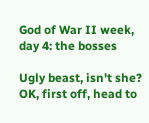God of War II week, day 4: the bosses

Ugly beast, isn't she? OK, first off, head to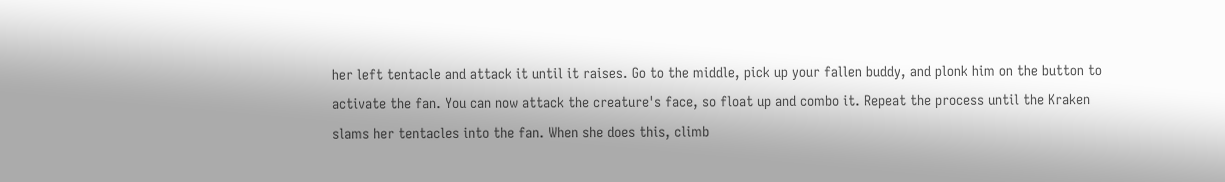her left tentacle and attack it until it raises. Go to the middle, pick up your fallen buddy, and plonk him on the button to activate the fan. You can now attack the creature's face, so float up and combo it. Repeat the process until the Kraken slams her tentacles into the fan. When she does this, climb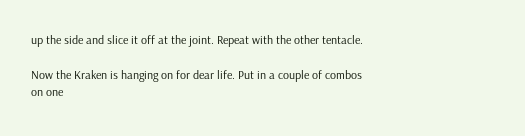up the side and slice it off at the joint. Repeat with the other tentacle.

Now the Kraken is hanging on for dear life. Put in a couple of combos on one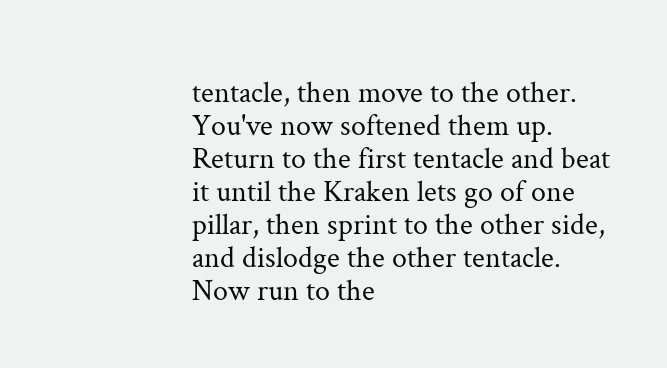tentacle, then move to the other. You've now softened them up. Return to the first tentacle and beat it until the Kraken lets go of one pillar, then sprint to the other side, and dislodge the other tentacle. Now run to the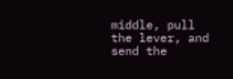middle, pull the lever, and send the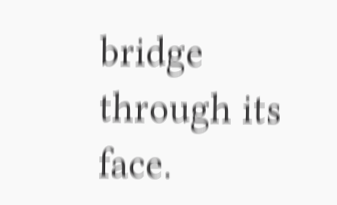bridge through its face.